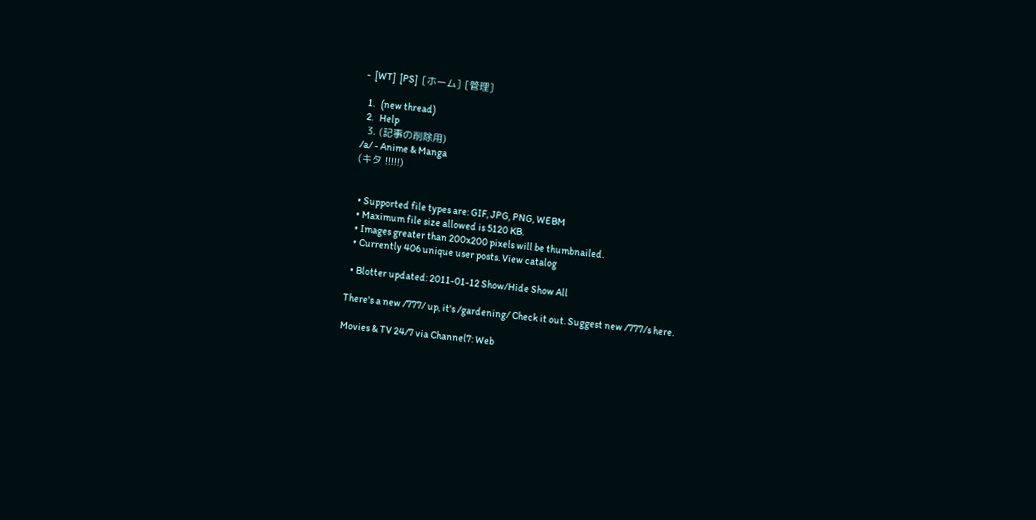-  [WT]  [PS]  [ホーム] [管理]

  1.   (new thread)
  2.   Help
  3. (記事の削除用)
/a/ - Anime & Manga
(キタ !!!!!)


  • Supported file types are: GIF, JPG, PNG, WEBM
  • Maximum file size allowed is 5120 KB.
  • Images greater than 200x200 pixels will be thumbnailed.
  • Currently 406 unique user posts. View catalog

  • Blotter updated: 2011-01-12 Show/Hide Show All

There's a new /777/ up, it's /gardening/ Check it out. Suggest new /777/s here.

Movies & TV 24/7 via Channel7: Web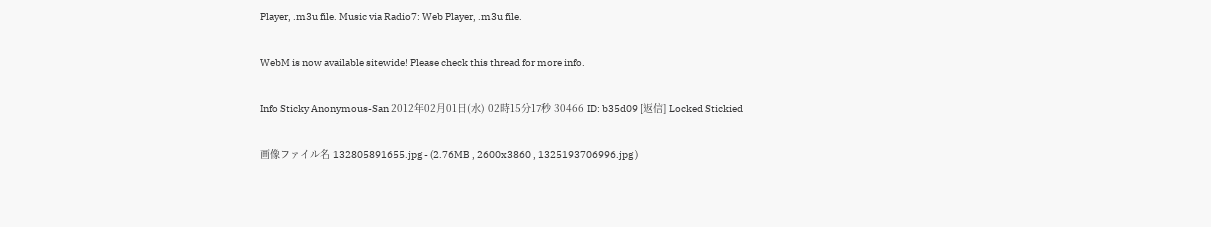Player, .m3u file. Music via Radio7: Web Player, .m3u file.

WebM is now available sitewide! Please check this thread for more info.

Info Sticky Anonymous-San 2012年02月01日(水) 02時15分17秒 30466 ID: b35d09 [返信] Locked Stickied

画像ファイル名 132805891655.jpg - (2.76MB , 2600x3860 , 1325193706996.jpg )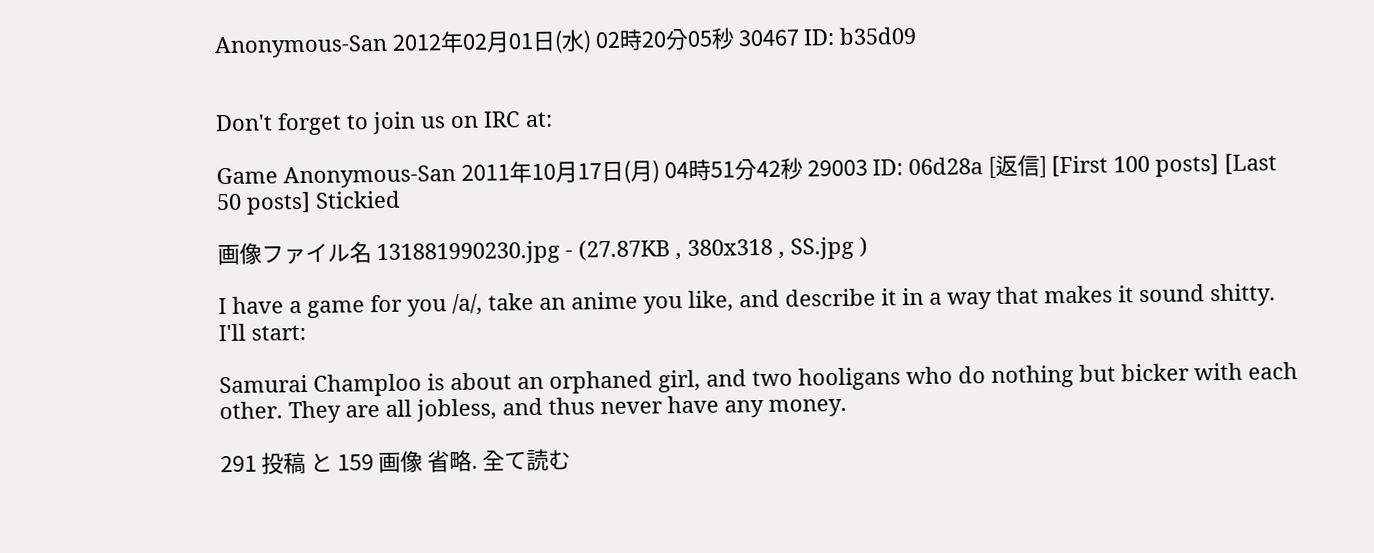Anonymous-San 2012年02月01日(水) 02時20分05秒 30467 ID: b35d09


Don't forget to join us on IRC at:

Game Anonymous-San 2011年10月17日(月) 04時51分42秒 29003 ID: 06d28a [返信] [First 100 posts] [Last 50 posts] Stickied

画像ファイル名 131881990230.jpg - (27.87KB , 380x318 , SS.jpg )

I have a game for you /a/, take an anime you like, and describe it in a way that makes it sound shitty. I'll start:

Samurai Champloo is about an orphaned girl, and two hooligans who do nothing but bicker with each other. They are all jobless, and thus never have any money.

291 投稿 と 159 画像 省略. 全て読む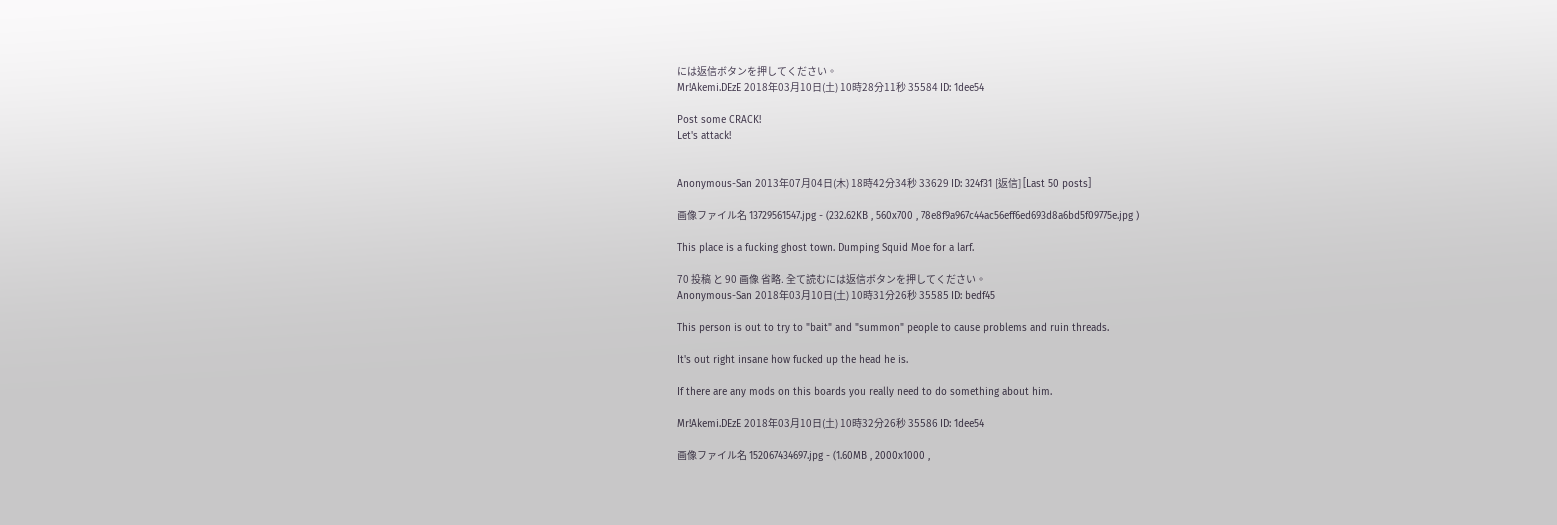には返信ボタンを押してください。
Mr!Akemi.DEzE 2018年03月10日(土) 10時28分11秒 35584 ID: 1dee54

Post some CRACK!
Let's attack!


Anonymous-San 2013年07月04日(木) 18時42分34秒 33629 ID: 324f31 [返信] [Last 50 posts]

画像ファイル名 13729561547.jpg - (232.62KB , 560x700 , 78e8f9a967c44ac56eff6ed693d8a6bd5f09775e.jpg )

This place is a fucking ghost town. Dumping Squid Moe for a larf.

70 投稿 と 90 画像 省略. 全て読むには返信ボタンを押してください。
Anonymous-San 2018年03月10日(土) 10時31分26秒 35585 ID: bedf45

This person is out to try to "bait" and "summon" people to cause problems and ruin threads.

It's out right insane how fucked up the head he is.

If there are any mods on this boards you really need to do something about him.

Mr!Akemi.DEzE 2018年03月10日(土) 10時32分26秒 35586 ID: 1dee54

画像ファイル名 152067434697.jpg - (1.60MB , 2000x1000 ,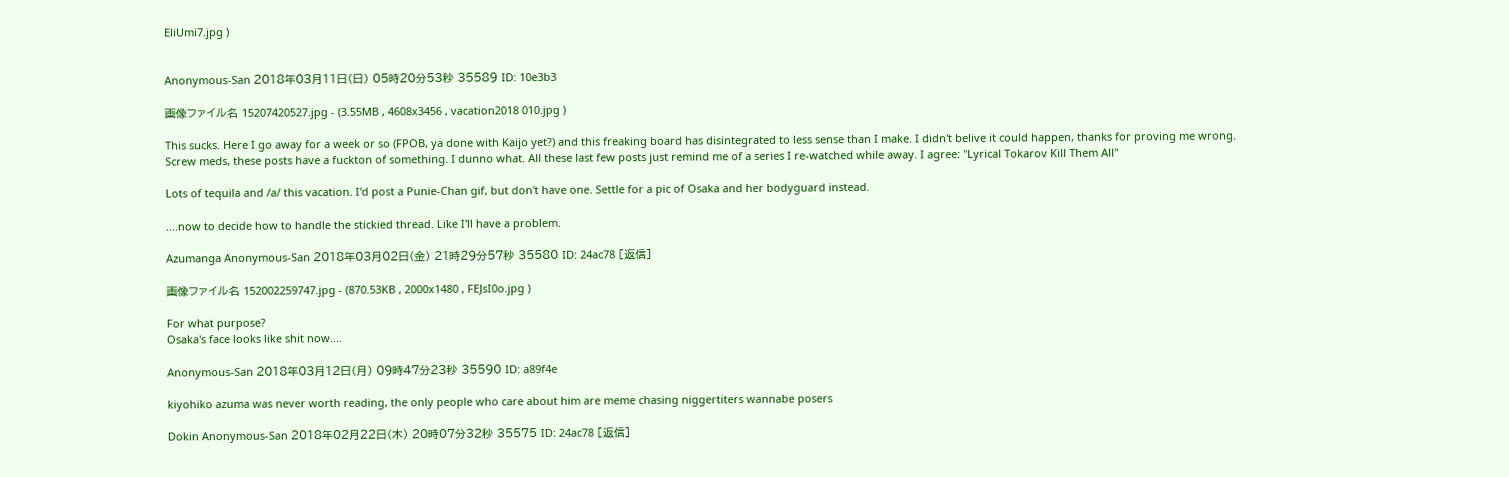EliUmi7.jpg )


Anonymous-San 2018年03月11日(日) 05時20分53秒 35589 ID: 10e3b3

画像ファイル名 15207420527.jpg - (3.55MB , 4608x3456 , vacation2018 010.jpg )

This sucks. Here I go away for a week or so (FPOB, ya done with Kaijo yet?) and this freaking board has disintegrated to less sense than I make. I didn't belive it could happen, thanks for proving me wrong.
Screw meds, these posts have a fuckton of something. I dunno what. All these last few posts just remind me of a series I re-watched while away. I agree: "Lyrical Tokarov Kill Them All"

Lots of tequila and /a/ this vacation. I'd post a Punie-Chan gif, but don't have one. Settle for a pic of Osaka and her bodyguard instead.

....now to decide how to handle the stickied thread. Like I'll have a problem.

Azumanga Anonymous-San 2018年03月02日(金) 21時29分57秒 35580 ID: 24ac78 [返信]

画像ファイル名 152002259747.jpg - (870.53KB , 2000x1480 , FEJsI0o.jpg )

For what purpose?
Osaka's face looks like shit now....

Anonymous-San 2018年03月12日(月) 09時47分23秒 35590 ID: a89f4e

kiyohiko azuma was never worth reading, the only people who care about him are meme chasing niggertiters wannabe posers

Dokin Anonymous-San 2018年02月22日(木) 20時07分32秒 35575 ID: 24ac78 [返信]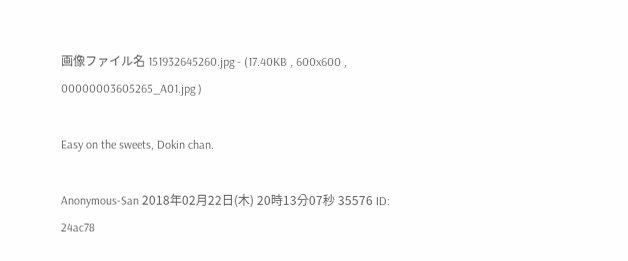画像ファイル名 151932645260.jpg - (17.40KB , 600x600 , 00000003605265_A01.jpg )

Easy on the sweets, Dokin chan.

Anonymous-San 2018年02月22日(木) 20時13分07秒 35576 ID: 24ac78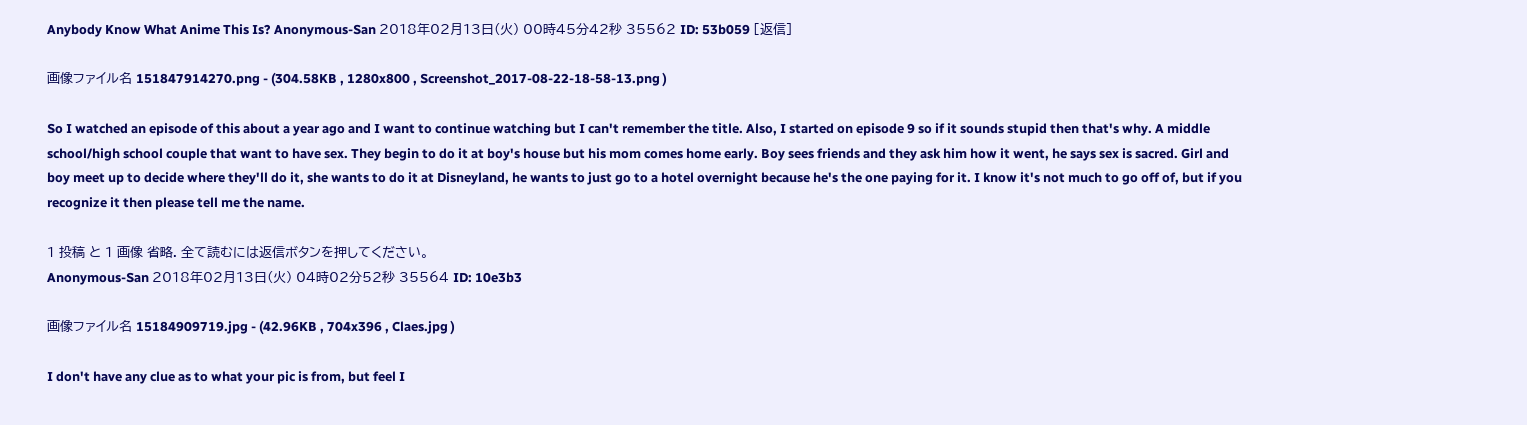Anybody Know What Anime This Is? Anonymous-San 2018年02月13日(火) 00時45分42秒 35562 ID: 53b059 [返信]

画像ファイル名 151847914270.png - (304.58KB , 1280x800 , Screenshot_2017-08-22-18-58-13.png )

So I watched an episode of this about a year ago and I want to continue watching but I can't remember the title. Also, I started on episode 9 so if it sounds stupid then that's why. A middle school/high school couple that want to have sex. They begin to do it at boy's house but his mom comes home early. Boy sees friends and they ask him how it went, he says sex is sacred. Girl and boy meet up to decide where they'll do it, she wants to do it at Disneyland, he wants to just go to a hotel overnight because he's the one paying for it. I know it's not much to go off of, but if you recognize it then please tell me the name.

1 投稿 と 1 画像 省略. 全て読むには返信ボタンを押してください。
Anonymous-San 2018年02月13日(火) 04時02分52秒 35564 ID: 10e3b3

画像ファイル名 15184909719.jpg - (42.96KB , 704x396 , Claes.jpg )

I don't have any clue as to what your pic is from, but feel I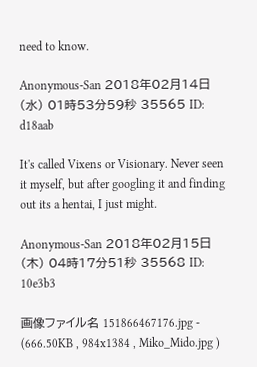need to know.

Anonymous-San 2018年02月14日(水) 01時53分59秒 35565 ID: d18aab

It's called Vixens or Visionary. Never seen it myself, but after googling it and finding out its a hentai, I just might.

Anonymous-San 2018年02月15日(木) 04時17分51秒 35568 ID: 10e3b3

画像ファイル名 151866467176.jpg - (666.50KB , 984x1384 , Miko_Mido.jpg )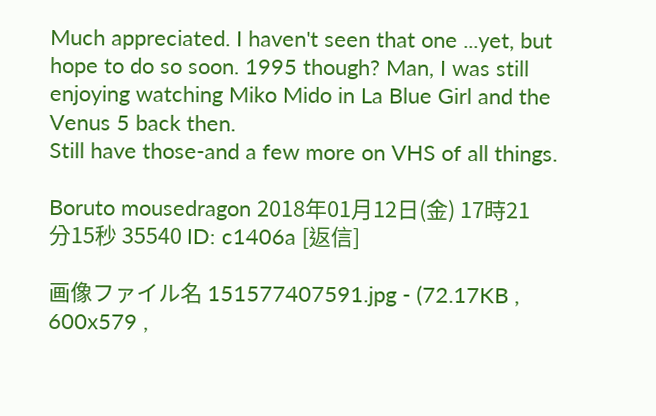Much appreciated. I haven't seen that one ...yet, but hope to do so soon. 1995 though? Man, I was still enjoying watching Miko Mido in La Blue Girl and the Venus 5 back then.
Still have those-and a few more on VHS of all things.

Boruto mousedragon 2018年01月12日(金) 17時21分15秒 35540 ID: c1406a [返信]

画像ファイル名 151577407591.jpg - (72.17KB , 600x579 ,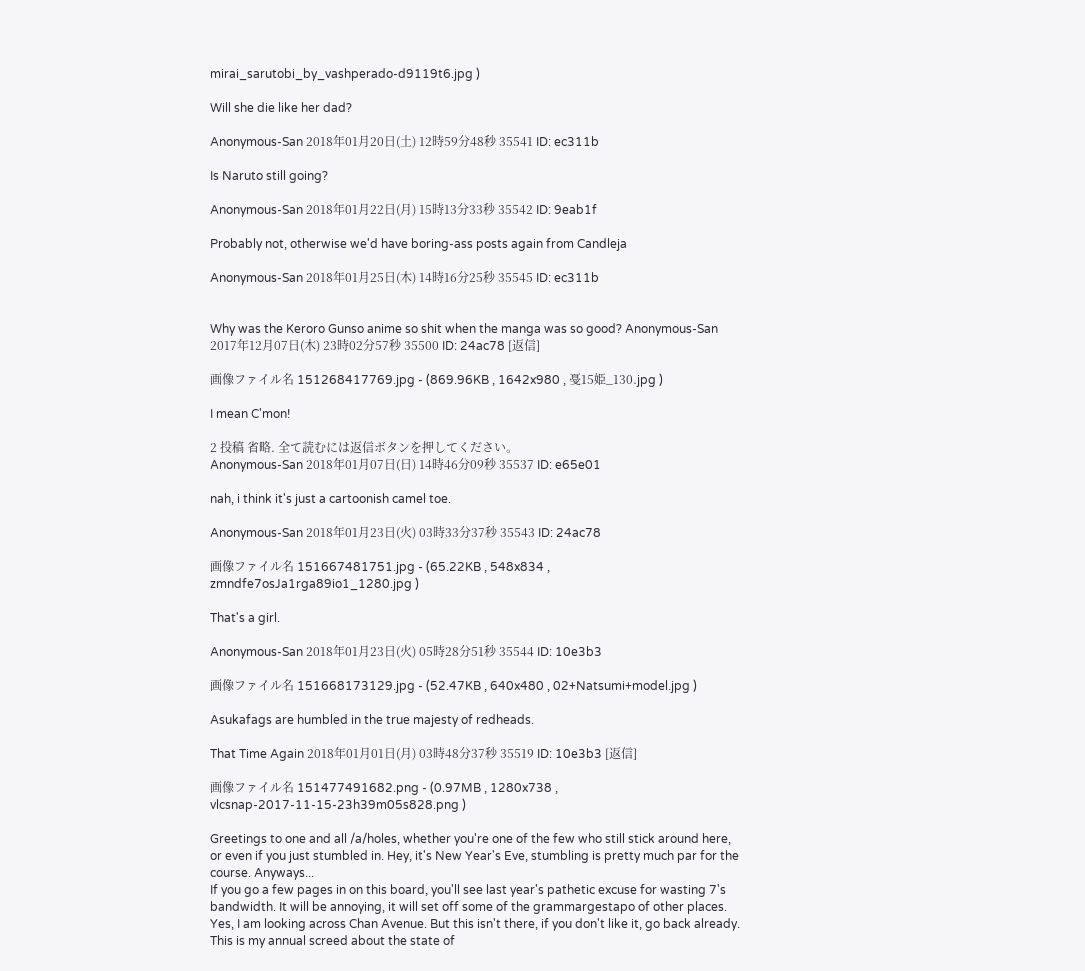mirai_sarutobi_by_vashperado-d9119t6.jpg )

Will she die like her dad?

Anonymous-San 2018年01月20日(土) 12時59分48秒 35541 ID: ec311b

Is Naruto still going?

Anonymous-San 2018年01月22日(月) 15時13分33秒 35542 ID: 9eab1f

Probably not, otherwise we'd have boring-ass posts again from Candleja

Anonymous-San 2018年01月25日(木) 14時16分25秒 35545 ID: ec311b


Why was the Keroro Gunso anime so shit when the manga was so good? Anonymous-San 2017年12月07日(木) 23時02分57秒 35500 ID: 24ac78 [返信]

画像ファイル名 151268417769.jpg - (869.96KB , 1642x980 , 戞15姫_130.jpg )

I mean C'mon!

2 投稿 省略. 全て読むには返信ボタンを押してください。
Anonymous-San 2018年01月07日(日) 14時46分09秒 35537 ID: e65e01

nah, i think it's just a cartoonish camel toe.

Anonymous-San 2018年01月23日(火) 03時33分37秒 35543 ID: 24ac78

画像ファイル名 151667481751.jpg - (65.22KB , 548x834 , zmndfe7osJa1rga89io1_1280.jpg )

That's a girl.

Anonymous-San 2018年01月23日(火) 05時28分51秒 35544 ID: 10e3b3

画像ファイル名 151668173129.jpg - (52.47KB , 640x480 , 02+Natsumi+model.jpg )

Asukafags are humbled in the true majesty of redheads.

That Time Again 2018年01月01日(月) 03時48分37秒 35519 ID: 10e3b3 [返信]

画像ファイル名 151477491682.png - (0.97MB , 1280x738 , vlcsnap-2017-11-15-23h39m05s828.png )

Greetings to one and all /a/holes, whether you're one of the few who still stick around here, or even if you just stumbled in. Hey, it's New Year's Eve, stumbling is pretty much par for the course. Anyways...
If you go a few pages in on this board, you'll see last year's pathetic excuse for wasting 7's bandwidth. It will be annoying, it will set off some of the grammargestapo of other places.
Yes, I am looking across Chan Avenue. But this isn't there, if you don't like it, go back already.
This is my annual screed about the state of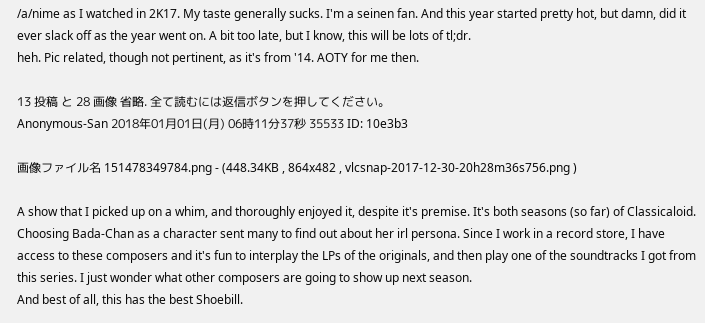/a/nime as I watched in 2K17. My taste generally sucks. I'm a seinen fan. And this year started pretty hot, but damn, did it ever slack off as the year went on. A bit too late, but I know, this will be lots of tl;dr.
heh. Pic related, though not pertinent, as it's from '14. AOTY for me then.

13 投稿 と 28 画像 省略. 全て読むには返信ボタンを押してください。
Anonymous-San 2018年01月01日(月) 06時11分37秒 35533 ID: 10e3b3

画像ファイル名 151478349784.png - (448.34KB , 864x482 , vlcsnap-2017-12-30-20h28m36s756.png )

A show that I picked up on a whim, and thoroughly enjoyed it, despite it's premise. It's both seasons (so far) of Classicaloid. Choosing Bada-Chan as a character sent many to find out about her irl persona. Since I work in a record store, I have access to these composers and it's fun to interplay the LPs of the originals, and then play one of the soundtracks I got from this series. I just wonder what other composers are going to show up next season.
And best of all, this has the best Shoebill.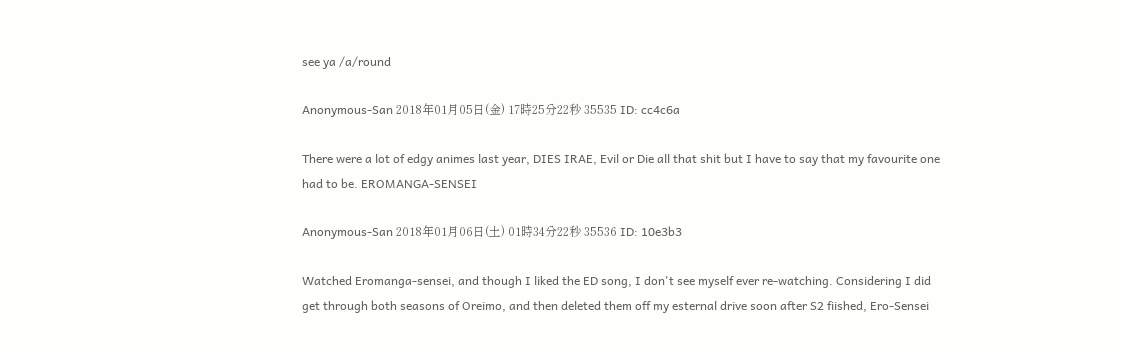see ya /a/round

Anonymous-San 2018年01月05日(金) 17時25分22秒 35535 ID: cc4c6a

There were a lot of edgy animes last year, DIES IRAE, Evil or Die all that shit but I have to say that my favourite one had to be. EROMANGA-SENSEI

Anonymous-San 2018年01月06日(土) 01時34分22秒 35536 ID: 10e3b3

Watched Eromanga-sensei, and though I liked the ED song, I don't see myself ever re-watching. Considering I did get through both seasons of Oreimo, and then deleted them off my esternal drive soon after S2 fiished, Ero-Sensei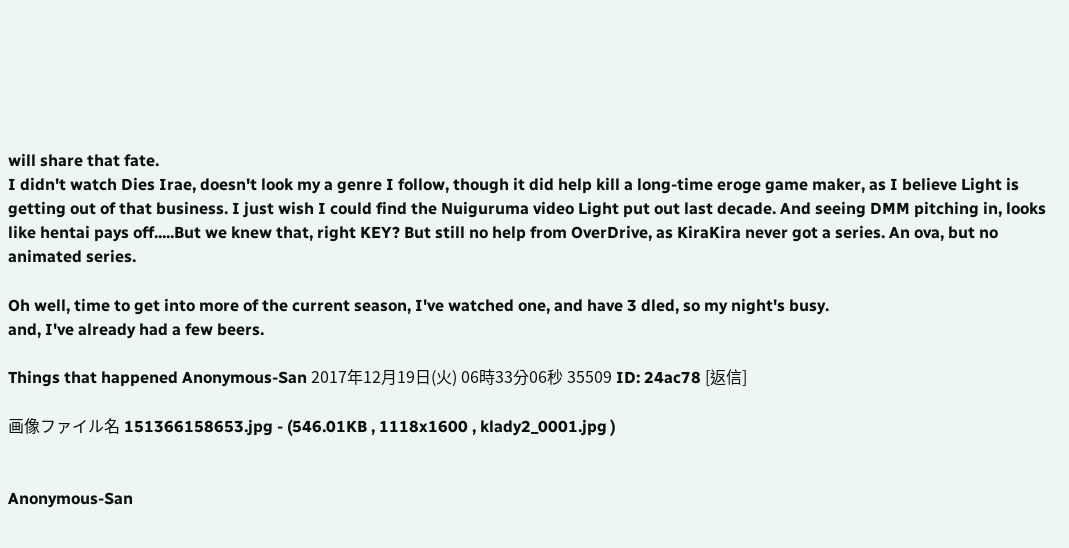will share that fate.
I didn't watch Dies Irae, doesn't look my a genre I follow, though it did help kill a long-time eroge game maker, as I believe Light is getting out of that business. I just wish I could find the Nuiguruma video Light put out last decade. And seeing DMM pitching in, looks like hentai pays off.....But we knew that, right KEY? But still no help from OverDrive, as KiraKira never got a series. An ova, but no animated series.

Oh well, time to get into more of the current season, I've watched one, and have 3 dled, so my night's busy.
and, I've already had a few beers.

Things that happened Anonymous-San 2017年12月19日(火) 06時33分06秒 35509 ID: 24ac78 [返信]

画像ファイル名 151366158653.jpg - (546.01KB , 1118x1600 , klady2_0001.jpg )


Anonymous-San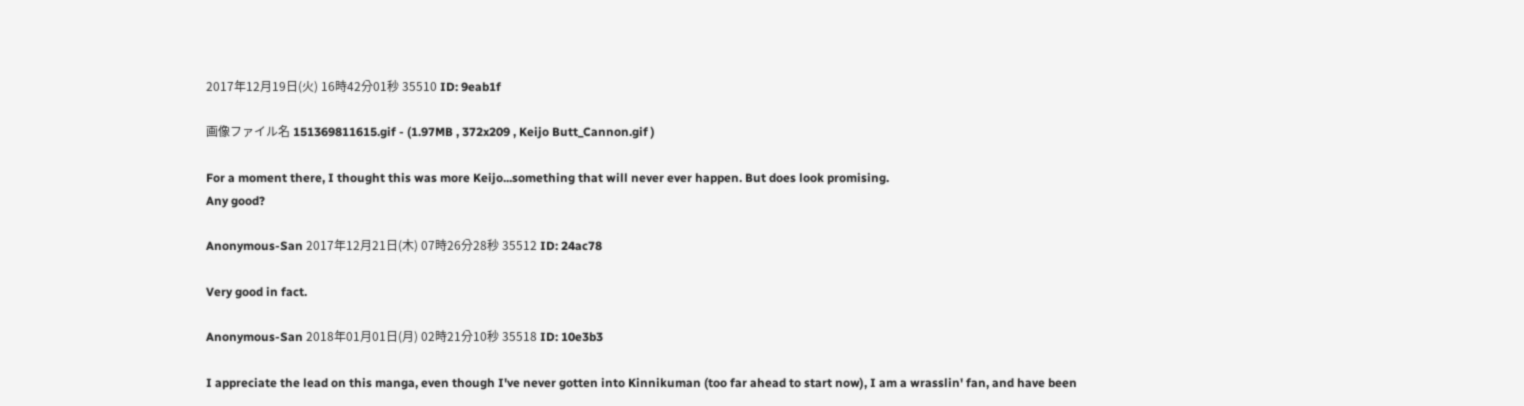2017年12月19日(火) 16時42分01秒 35510 ID: 9eab1f

画像ファイル名 151369811615.gif - (1.97MB , 372x209 , Keijo Butt_Cannon.gif )

For a moment there, I thought this was more Keijo...something that will never ever happen. But does look promising.
Any good?

Anonymous-San 2017年12月21日(木) 07時26分28秒 35512 ID: 24ac78

Very good in fact.

Anonymous-San 2018年01月01日(月) 02時21分10秒 35518 ID: 10e3b3

I appreciate the lead on this manga, even though I've never gotten into Kinnikuman (too far ahead to start now), I am a wrasslin' fan, and have been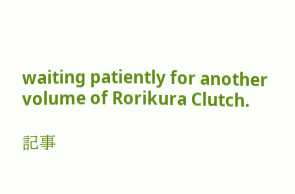waiting patiently for another volume of Rorikura Clutch.

記事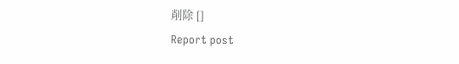削除 []
Report post